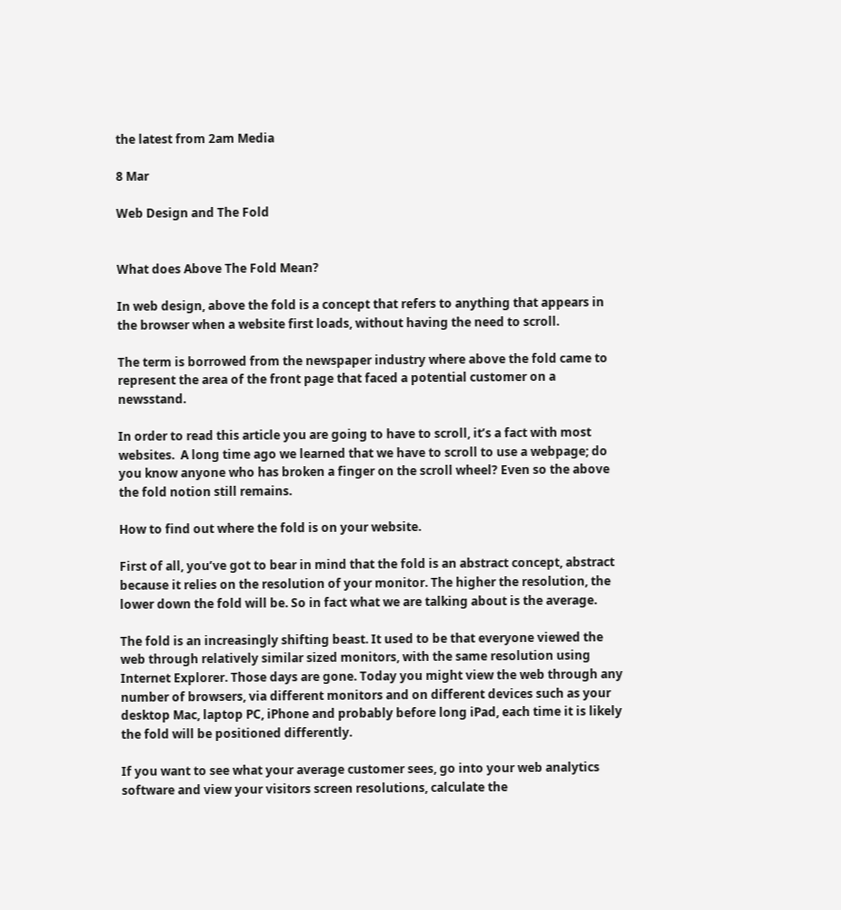the latest from 2am Media

8 Mar

Web Design and The Fold


What does Above The Fold Mean?

In web design, above the fold is a concept that refers to anything that appears in the browser when a website first loads, without having the need to scroll.

The term is borrowed from the newspaper industry where above the fold came to represent the area of the front page that faced a potential customer on a newsstand.

In order to read this article you are going to have to scroll, it’s a fact with most websites.  A long time ago we learned that we have to scroll to use a webpage; do you know anyone who has broken a finger on the scroll wheel? Even so the above the fold notion still remains.

How to find out where the fold is on your website.

First of all, you’ve got to bear in mind that the fold is an abstract concept, abstract because it relies on the resolution of your monitor. The higher the resolution, the lower down the fold will be. So in fact what we are talking about is the average.

The fold is an increasingly shifting beast. It used to be that everyone viewed the web through relatively similar sized monitors, with the same resolution using Internet Explorer. Those days are gone. Today you might view the web through any number of browsers, via different monitors and on different devices such as your desktop Mac, laptop PC, iPhone and probably before long iPad, each time it is likely the fold will be positioned differently.

If you want to see what your average customer sees, go into your web analytics software and view your visitors screen resolutions, calculate the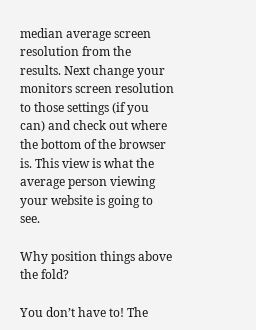median average screen resolution from the results. Next change your monitors screen resolution to those settings (if you can) and check out where the bottom of the browser is. This view is what the average person viewing your website is going to see.

Why position things above the fold?

You don’t have to! The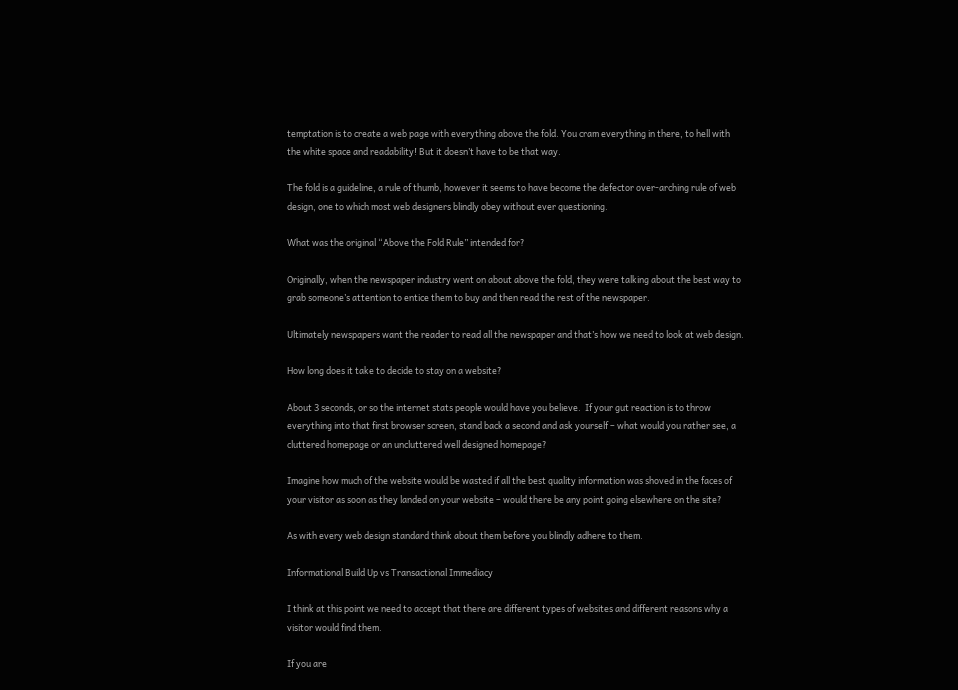temptation is to create a web page with everything above the fold. You cram everything in there, to hell with the white space and readability! But it doesn’t have to be that way.

The fold is a guideline, a rule of thumb, however it seems to have become the defector over-arching rule of web design, one to which most web designers blindly obey without ever questioning.

What was the original “Above the Fold Rule” intended for?

Originally, when the newspaper industry went on about above the fold, they were talking about the best way to grab someone’s attention to entice them to buy and then read the rest of the newspaper.

Ultimately newspapers want the reader to read all the newspaper and that’s how we need to look at web design.

How long does it take to decide to stay on a website?

About 3 seconds, or so the internet stats people would have you believe.  If your gut reaction is to throw everything into that first browser screen, stand back a second and ask yourself – what would you rather see, a cluttered homepage or an uncluttered well designed homepage?

Imagine how much of the website would be wasted if all the best quality information was shoved in the faces of your visitor as soon as they landed on your website – would there be any point going elsewhere on the site?

As with every web design standard think about them before you blindly adhere to them.

Informational Build Up vs Transactional Immediacy

I think at this point we need to accept that there are different types of websites and different reasons why a visitor would find them.

If you are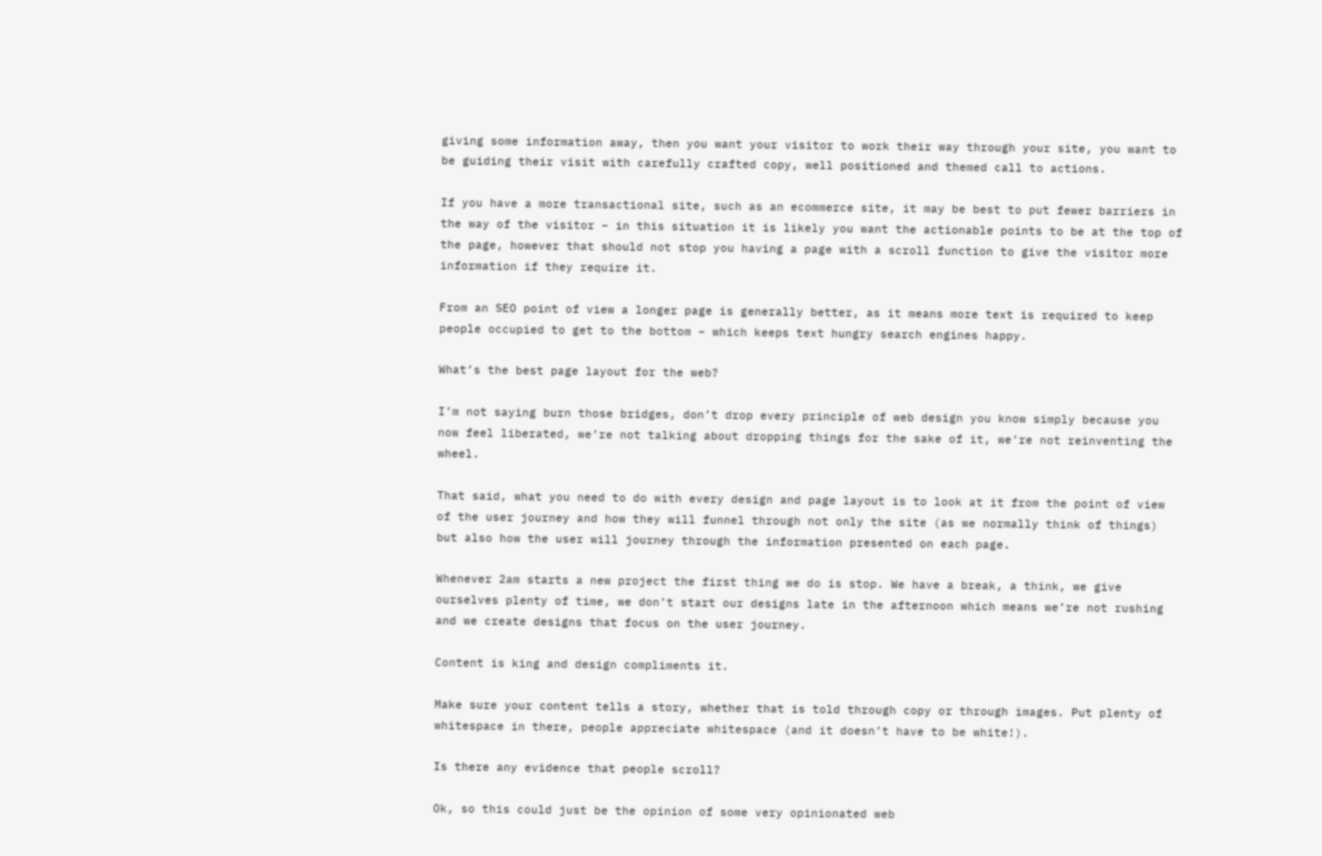giving some information away, then you want your visitor to work their way through your site, you want to be guiding their visit with carefully crafted copy, well positioned and themed call to actions.

If you have a more transactional site, such as an ecommerce site, it may be best to put fewer barriers in the way of the visitor – in this situation it is likely you want the actionable points to be at the top of the page, however that should not stop you having a page with a scroll function to give the visitor more information if they require it.

From an SEO point of view a longer page is generally better, as it means more text is required to keep people occupied to get to the bottom – which keeps text hungry search engines happy.

What’s the best page layout for the web?

I’m not saying burn those bridges, don’t drop every principle of web design you know simply because you now feel liberated, we’re not talking about dropping things for the sake of it, we’re not reinventing the wheel.

That said, what you need to do with every design and page layout is to look at it from the point of view of the user journey and how they will funnel through not only the site (as we normally think of things) but also how the user will journey through the information presented on each page.

Whenever 2am starts a new project the first thing we do is stop. We have a break, a think, we give ourselves plenty of time, we don’t start our designs late in the afternoon which means we’re not rushing and we create designs that focus on the user journey.

Content is king and design compliments it.

Make sure your content tells a story, whether that is told through copy or through images. Put plenty of whitespace in there, people appreciate whitespace (and it doesn’t have to be white!).

Is there any evidence that people scroll?

Ok, so this could just be the opinion of some very opinionated web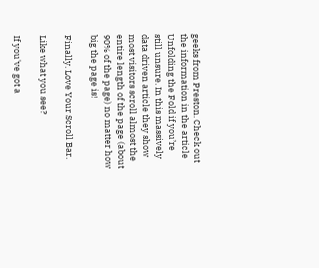geeks from Preston. Check out the information in the article Unfolding the Fold if you’re still unsure. In this massively data driven article they show most visitors scroll almost the entire length of the page (about 90% of the page) no matter how big the page is!

Finally. Love Your Scroll Bar.

Like what you see?

If you've got a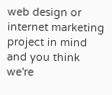web design or internet marketing project in mind and you think we're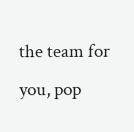the team for you, pop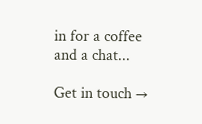in for a coffee and a chat...

Get in touch →